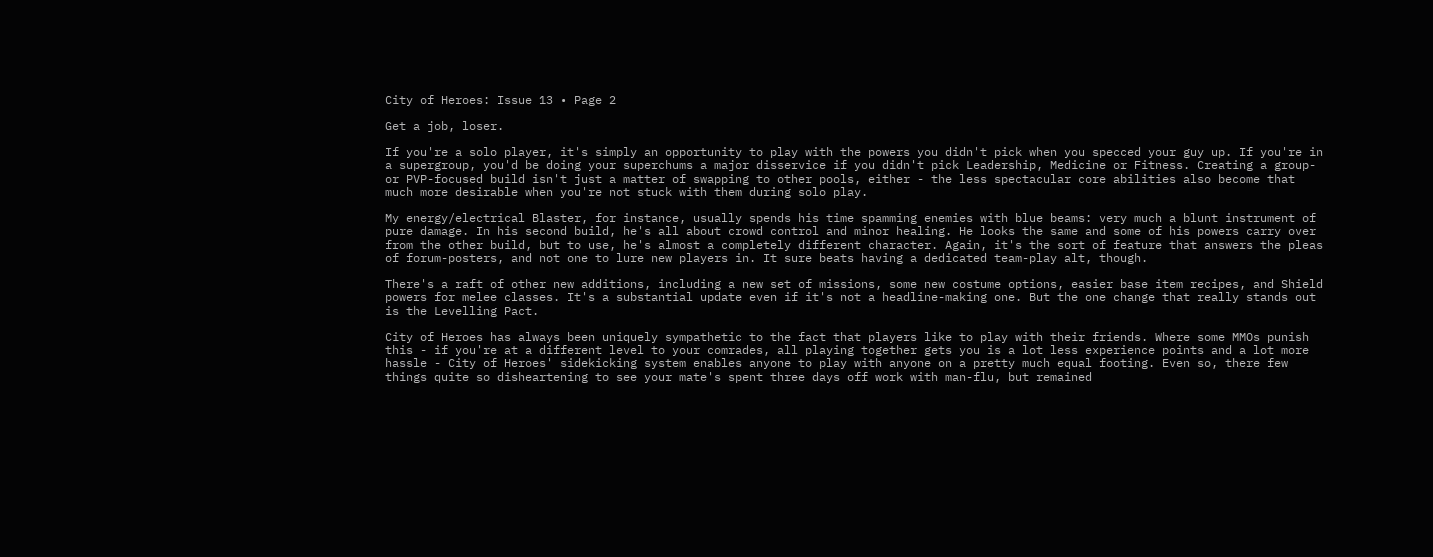City of Heroes: Issue 13 • Page 2

Get a job, loser.

If you're a solo player, it's simply an opportunity to play with the powers you didn't pick when you specced your guy up. If you're in a supergroup, you'd be doing your superchums a major disservice if you didn't pick Leadership, Medicine or Fitness. Creating a group- or PVP-focused build isn't just a matter of swapping to other pools, either - the less spectacular core abilities also become that much more desirable when you're not stuck with them during solo play.

My energy/electrical Blaster, for instance, usually spends his time spamming enemies with blue beams: very much a blunt instrument of pure damage. In his second build, he's all about crowd control and minor healing. He looks the same and some of his powers carry over from the other build, but to use, he's almost a completely different character. Again, it's the sort of feature that answers the pleas of forum-posters, and not one to lure new players in. It sure beats having a dedicated team-play alt, though.

There's a raft of other new additions, including a new set of missions, some new costume options, easier base item recipes, and Shield powers for melee classes. It's a substantial update even if it's not a headline-making one. But the one change that really stands out is the Levelling Pact.

City of Heroes has always been uniquely sympathetic to the fact that players like to play with their friends. Where some MMOs punish this - if you're at a different level to your comrades, all playing together gets you is a lot less experience points and a lot more hassle - City of Heroes' sidekicking system enables anyone to play with anyone on a pretty much equal footing. Even so, there few things quite so disheartening to see your mate's spent three days off work with man-flu, but remained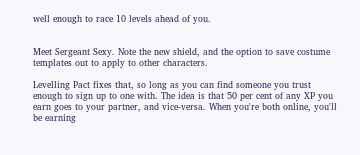well enough to race 10 levels ahead of you.


Meet Sergeant Sexy. Note the new shield, and the option to save costume templates out to apply to other characters.

Levelling Pact fixes that, so long as you can find someone you trust enough to sign up to one with. The idea is that 50 per cent of any XP you earn goes to your partner, and vice-versa. When you're both online, you'll be earning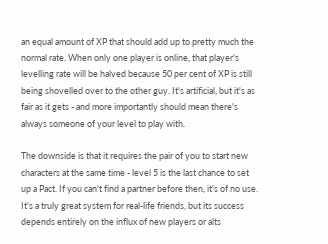an equal amount of XP that should add up to pretty much the normal rate. When only one player is online, that player's levelling rate will be halved because 50 per cent of XP is still being shovelled over to the other guy. It's artificial, but it's as fair as it gets - and more importantly should mean there's always someone of your level to play with.

The downside is that it requires the pair of you to start new characters at the same time - level 5 is the last chance to set up a Pact. If you can't find a partner before then, it's of no use. It's a truly great system for real-life friends, but its success depends entirely on the influx of new players or alts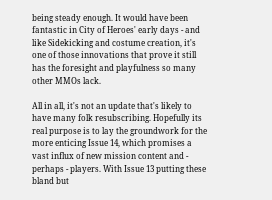being steady enough. It would have been fantastic in City of Heroes' early days - and like Sidekicking and costume creation, it's one of those innovations that prove it still has the foresight and playfulness so many other MMOs lack.

All in all, it's not an update that's likely to have many folk resubscribing. Hopefully its real purpose is to lay the groundwork for the more enticing Issue 14, which promises a vast influx of new mission content and - perhaps - players. With Issue 13 putting these bland but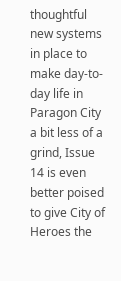thoughtful new systems in place to make day-to-day life in Paragon City a bit less of a grind, Issue 14 is even better poised to give City of Heroes the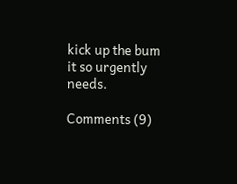kick up the bum it so urgently needs.

Comments (9)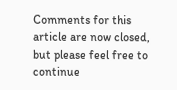Comments for this article are now closed, but please feel free to continue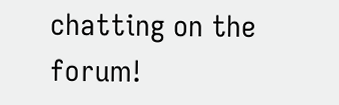chatting on the forum!